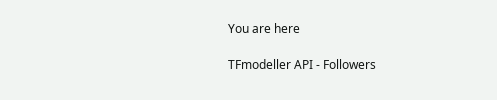You are here

TFmodeller API - Followers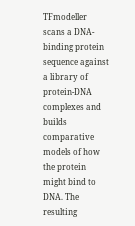TFmodeller scans a DNA-binding protein sequence against a library of protein-DNA complexes and builds comparative models of how the protein might bind to DNA. The resulting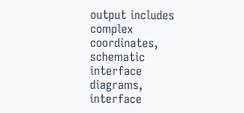output includes complex coordinates, schematic interface diagrams, interface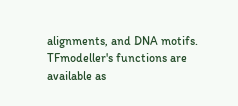alignments, and DNA motifs. TFmodeller's functions are available as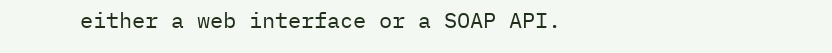either a web interface or a SOAP API.